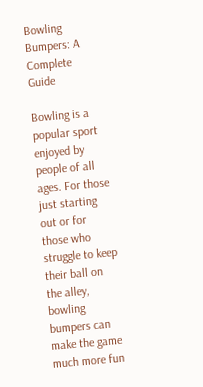Bowling Bumpers: A Complete Guide

Bowling is a popular sport enjoyed by people of all ages. For those just starting out or for those who struggle to keep their ball on the alley, bowling bumpers can make the game much more fun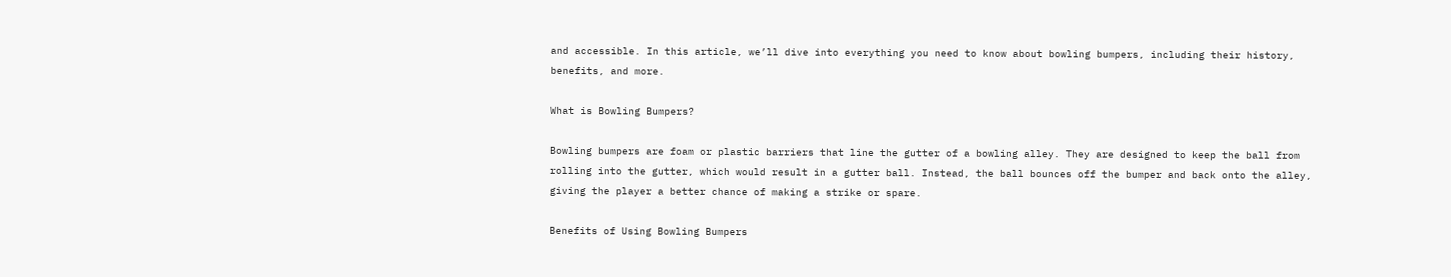and accessible. In this article, we’ll dive into everything you need to know about bowling bumpers, including their history, benefits, and more.

What is Bowling Bumpers?

Bowling bumpers are foam or plastic barriers that line the gutter of a bowling alley. They are designed to keep the ball from rolling into the gutter, which would result in a gutter ball. Instead, the ball bounces off the bumper and back onto the alley, giving the player a better chance of making a strike or spare.

Benefits of Using Bowling Bumpers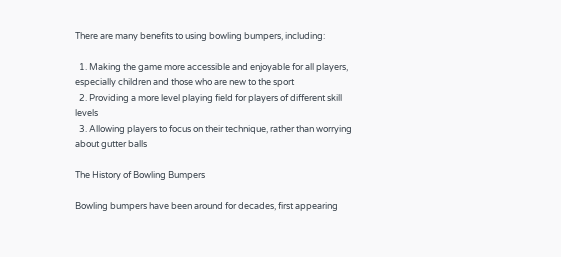There are many benefits to using bowling bumpers, including:

  1. Making the game more accessible and enjoyable for all players, especially children and those who are new to the sport
  2. Providing a more level playing field for players of different skill levels
  3. Allowing players to focus on their technique, rather than worrying about gutter balls

The History of Bowling Bumpers

Bowling bumpers have been around for decades, first appearing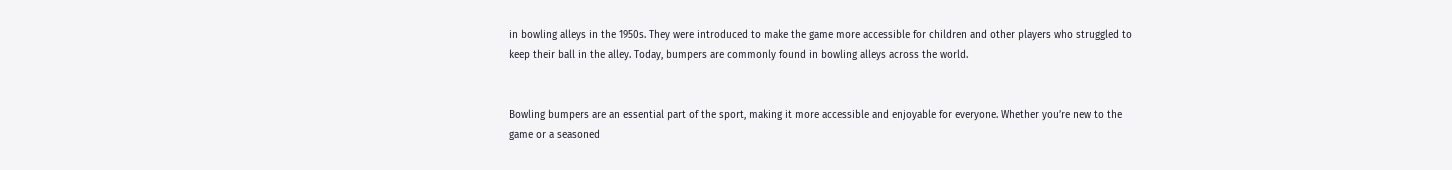in bowling alleys in the 1950s. They were introduced to make the game more accessible for children and other players who struggled to keep their ball in the alley. Today, bumpers are commonly found in bowling alleys across the world.


Bowling bumpers are an essential part of the sport, making it more accessible and enjoyable for everyone. Whether you’re new to the game or a seasoned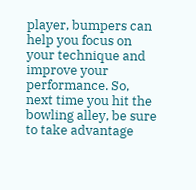player, bumpers can help you focus on your technique and improve your performance. So, next time you hit the bowling alley, be sure to take advantage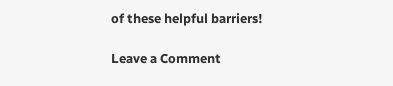of these helpful barriers!

Leave a Comment